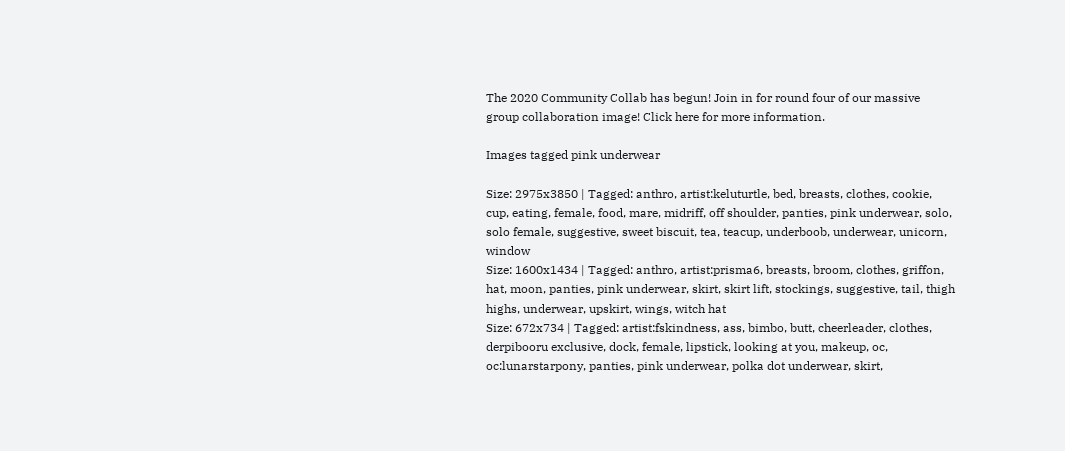The 2020 Community Collab has begun! Join in for round four of our massive group collaboration image! Click here for more information.

Images tagged pink underwear

Size: 2975x3850 | Tagged: anthro, artist:keluturtle, bed, breasts, clothes, cookie, cup, eating, female, food, mare, midriff, off shoulder, panties, pink underwear, solo, solo female, suggestive, sweet biscuit, tea, teacup, underboob, underwear, unicorn, window
Size: 1600x1434 | Tagged: anthro, artist:prisma6, breasts, broom, clothes, griffon, hat, moon, panties, pink underwear, skirt, skirt lift, stockings, suggestive, tail, thigh highs, underwear, upskirt, wings, witch hat
Size: 672x734 | Tagged: artist:fskindness, ass, bimbo, butt, cheerleader, clothes, derpibooru exclusive, dock, female, lipstick, looking at you, makeup, oc, oc:lunarstarpony, panties, pink underwear, polka dot underwear, skirt,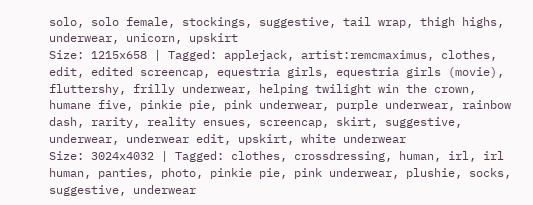solo, solo female, stockings, suggestive, tail wrap, thigh highs, underwear, unicorn, upskirt
Size: 1215x658 | Tagged: applejack, artist:remcmaximus, clothes, edit, edited screencap, equestria girls, equestria girls (movie), fluttershy, frilly underwear, helping twilight win the crown, humane five, pinkie pie, pink underwear, purple underwear, rainbow dash, rarity, reality ensues, screencap, skirt, suggestive, underwear, underwear edit, upskirt, white underwear
Size: 3024x4032 | Tagged: clothes, crossdressing, human, irl, irl human, panties, photo, pinkie pie, pink underwear, plushie, socks, suggestive, underwear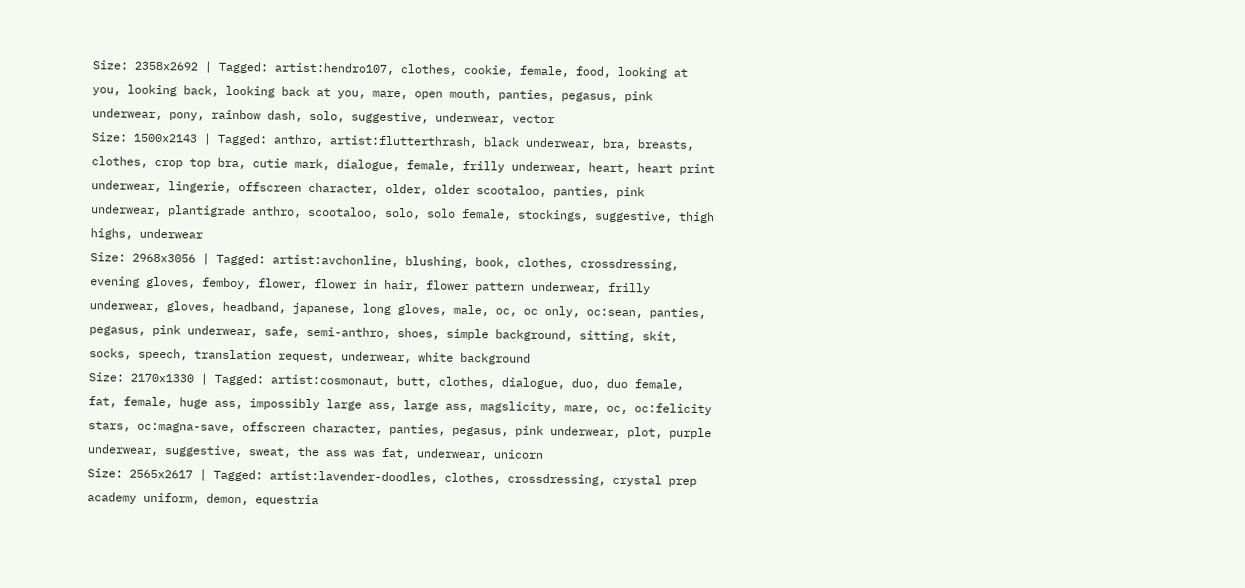Size: 2358x2692 | Tagged: artist:hendro107, clothes, cookie, female, food, looking at you, looking back, looking back at you, mare, open mouth, panties, pegasus, pink underwear, pony, rainbow dash, solo, suggestive, underwear, vector
Size: 1500x2143 | Tagged: anthro, artist:flutterthrash, black underwear, bra, breasts, clothes, crop top bra, cutie mark, dialogue, female, frilly underwear, heart, heart print underwear, lingerie, offscreen character, older, older scootaloo, panties, pink underwear, plantigrade anthro, scootaloo, solo, solo female, stockings, suggestive, thigh highs, underwear
Size: 2968x3056 | Tagged: artist:avchonline, blushing, book, clothes, crossdressing, evening gloves, femboy, flower, flower in hair, flower pattern underwear, frilly underwear, gloves, headband, japanese, long gloves, male, oc, oc only, oc:sean, panties, pegasus, pink underwear, safe, semi-anthro, shoes, simple background, sitting, skit, socks, speech, translation request, underwear, white background
Size: 2170x1330 | Tagged: artist:cosmonaut, butt, clothes, dialogue, duo, duo female, fat, female, huge ass, impossibly large ass, large ass, magslicity, mare, oc, oc:felicity stars, oc:magna-save, offscreen character, panties, pegasus, pink underwear, plot, purple underwear, suggestive, sweat, the ass was fat, underwear, unicorn
Size: 2565x2617 | Tagged: artist:lavender-doodles, clothes, crossdressing, crystal prep academy uniform, demon, equestria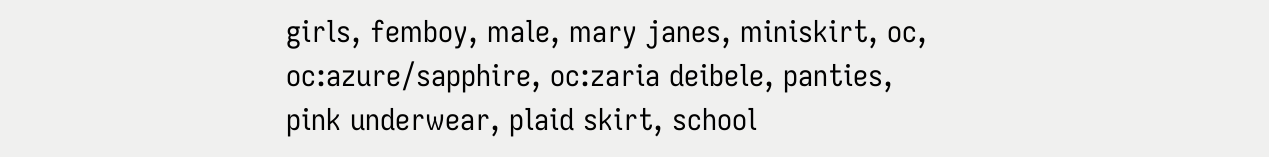girls, femboy, male, mary janes, miniskirt, oc, oc:azure/sapphire, oc:zaria deibele, panties, pink underwear, plaid skirt, school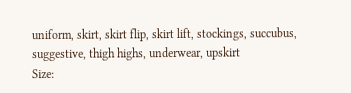uniform, skirt, skirt flip, skirt lift, stockings, succubus, suggestive, thigh highs, underwear, upskirt
Size: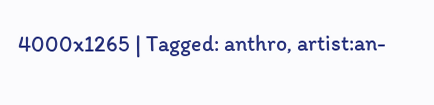4000x1265 | Tagged: anthro, artist:an-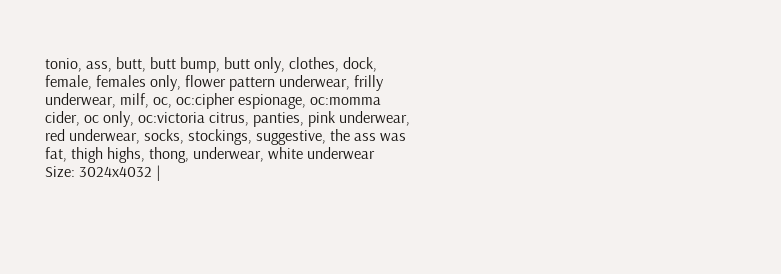tonio, ass, butt, butt bump, butt only, clothes, dock, female, females only, flower pattern underwear, frilly underwear, milf, oc, oc:cipher espionage, oc:momma cider, oc only, oc:victoria citrus, panties, pink underwear, red underwear, socks, stockings, suggestive, the ass was fat, thigh highs, thong, underwear, white underwear
Size: 3024x4032 |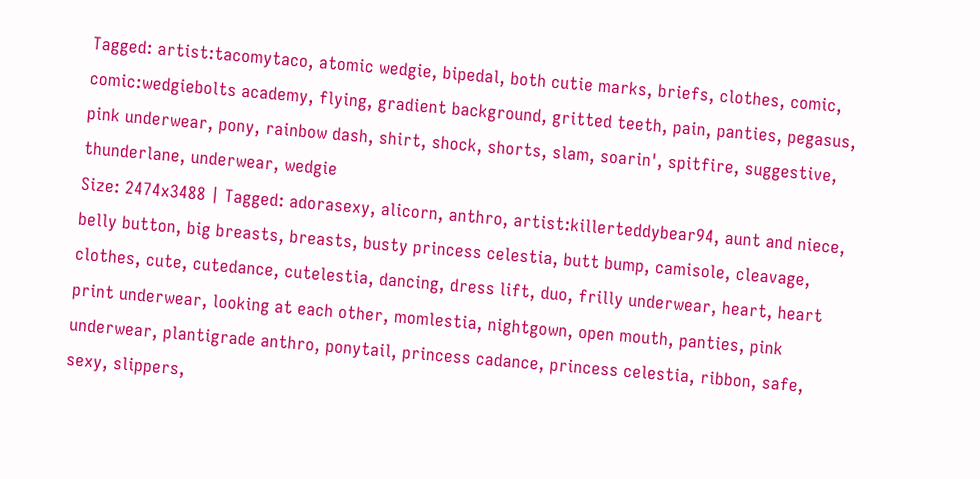Tagged: artist:tacomytaco, atomic wedgie, bipedal, both cutie marks, briefs, clothes, comic, comic:wedgiebolts academy, flying, gradient background, gritted teeth, pain, panties, pegasus, pink underwear, pony, rainbow dash, shirt, shock, shorts, slam, soarin', spitfire, suggestive, thunderlane, underwear, wedgie
Size: 2474x3488 | Tagged: adorasexy, alicorn, anthro, artist:killerteddybear94, aunt and niece, belly button, big breasts, breasts, busty princess celestia, butt bump, camisole, cleavage, clothes, cute, cutedance, cutelestia, dancing, dress lift, duo, frilly underwear, heart, heart print underwear, looking at each other, momlestia, nightgown, open mouth, panties, pink underwear, plantigrade anthro, ponytail, princess cadance, princess celestia, ribbon, safe, sexy, slippers,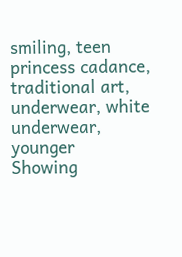smiling, teen princess cadance, traditional art, underwear, white underwear, younger
Showing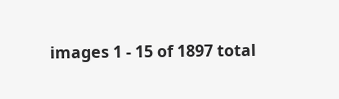images 1 - 15 of 1897 total